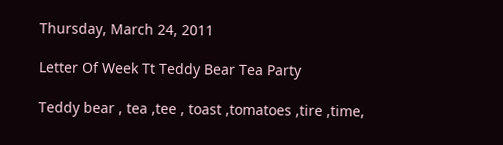Thursday, March 24, 2011

Letter Of Week Tt Teddy Bear Tea Party

Teddy bear , tea ,tee , toast ,tomatoes ,tire ,time,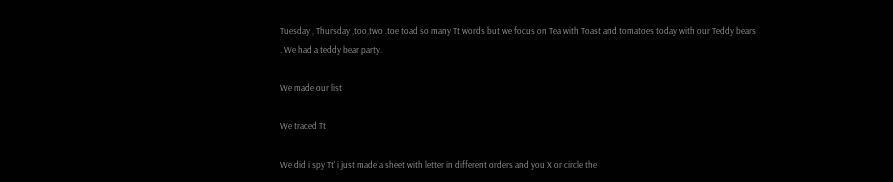Tuesday , Thursday ,too,two .toe toad so many Tt words but we focus on Tea with Toast and tomatoes today with our Teddy bears . We had a teddy bear party.

We made our list

We traced Tt

We did i spy Tt' i just made a sheet with letter in different orders and you X or circle the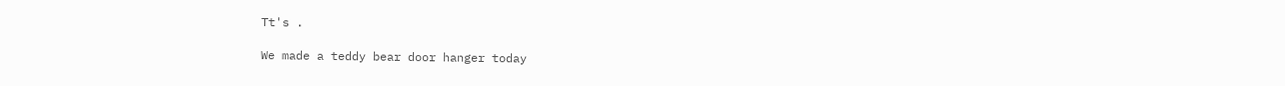Tt's .

We made a teddy bear door hanger today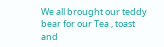We all brought our teddy bear for our Tea , toast and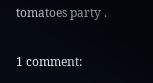tomatoes party .

1 comment: